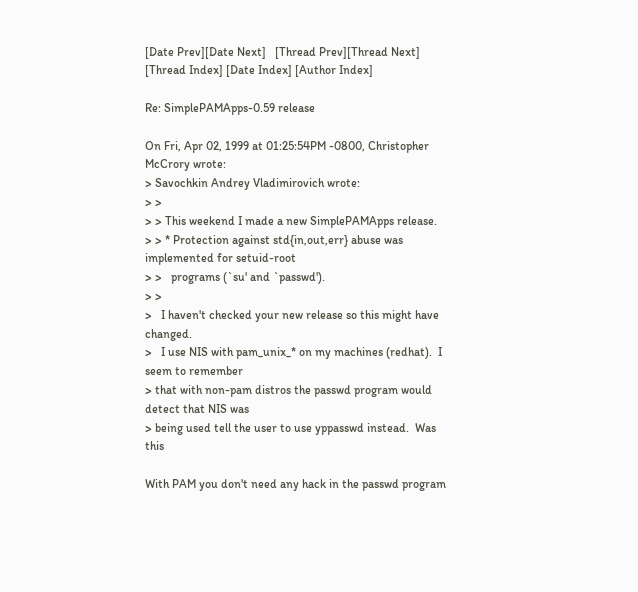[Date Prev][Date Next]   [Thread Prev][Thread Next]   [Thread Index] [Date Index] [Author Index]

Re: SimplePAMApps-0.59 release

On Fri, Apr 02, 1999 at 01:25:54PM -0800, Christopher McCrory wrote:
> Savochkin Andrey Vladimirovich wrote:
> >
> > This weekend I made a new SimplePAMApps release.
> > * Protection against std{in,out,err} abuse was implemented for setuid-root
> >   programs (`su' and `passwd').
> >
>   I haven't checked your new release so this might have changed.
>   I use NIS with pam_unix_* on my machines (redhat).  I seem to remember
> that with non-pam distros the passwd program would detect that NIS was
> being used tell the user to use yppasswd instead.  Was this

With PAM you don't need any hack in the passwd program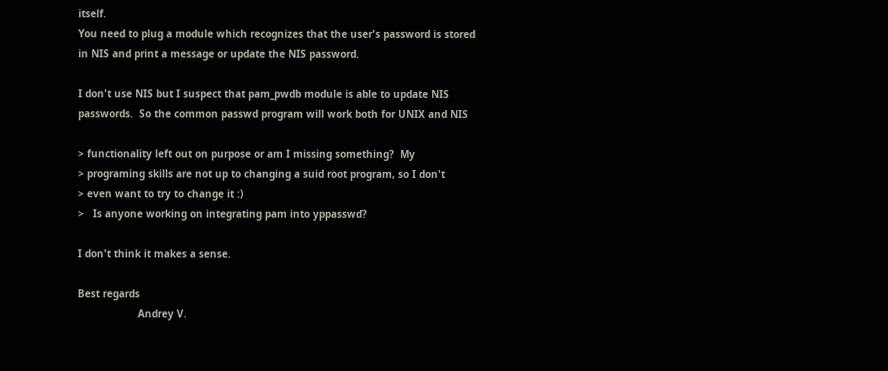itself.
You need to plug a module which recognizes that the user's password is stored
in NIS and print a message or update the NIS password.

I don't use NIS but I suspect that pam_pwdb module is able to update NIS
passwords.  So the common passwd program will work both for UNIX and NIS

> functionality left out on purpose or am I missing something?  My
> programing skills are not up to changing a suid root program, so I don't
> even want to try to change it :)
>   Is anyone working on integrating pam into yppasswd?

I don't think it makes a sense.

Best regards
                    Andrey V.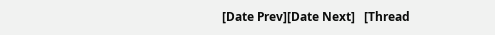[Date Prev][Date Next]   [Thread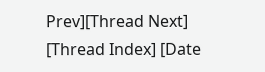Prev][Thread Next]   [Thread Index] [Date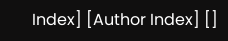Index] [Author Index] []